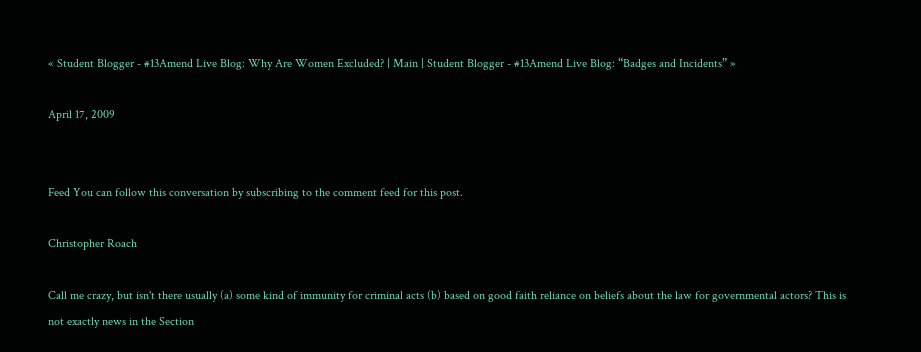« Student Blogger - #13Amend Live Blog: Why Are Women Excluded? | Main | Student Blogger - #13Amend Live Blog: “Badges and Incidents” »

April 17, 2009


Feed You can follow this conversation by subscribing to the comment feed for this post.

Christopher Roach

Call me crazy, but isn't there usually (a) some kind of immunity for criminal acts (b) based on good faith reliance on beliefs about the law for governmental actors? This is not exactly news in the Section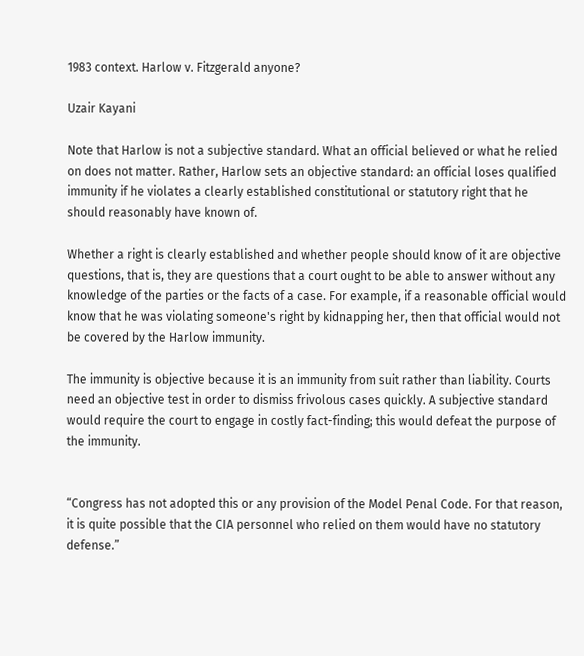1983 context. Harlow v. Fitzgerald anyone?

Uzair Kayani

Note that Harlow is not a subjective standard. What an official believed or what he relied on does not matter. Rather, Harlow sets an objective standard: an official loses qualified immunity if he violates a clearly established constitutional or statutory right that he should reasonably have known of.

Whether a right is clearly established and whether people should know of it are objective questions, that is, they are questions that a court ought to be able to answer without any knowledge of the parties or the facts of a case. For example, if a reasonable official would know that he was violating someone's right by kidnapping her, then that official would not be covered by the Harlow immunity.

The immunity is objective because it is an immunity from suit rather than liability. Courts need an objective test in order to dismiss frivolous cases quickly. A subjective standard would require the court to engage in costly fact-finding; this would defeat the purpose of the immunity.


“Congress has not adopted this or any provision of the Model Penal Code. For that reason, it is quite possible that the CIA personnel who relied on them would have no statutory defense.”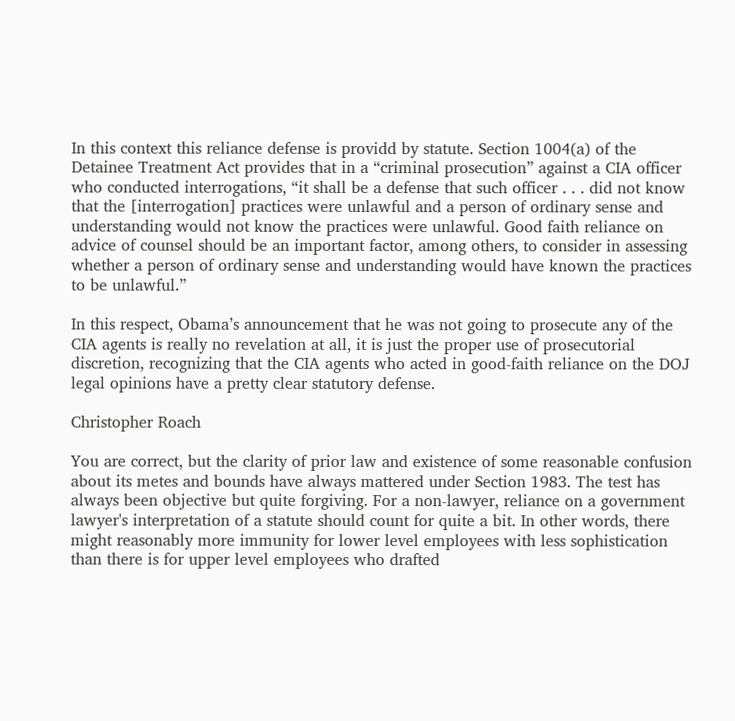In this context this reliance defense is providd by statute. Section 1004(a) of the Detainee Treatment Act provides that in a “criminal prosecution” against a CIA officer who conducted interrogations, “it shall be a defense that such officer . . . did not know that the [interrogation] practices were unlawful and a person of ordinary sense and understanding would not know the practices were unlawful. Good faith reliance on advice of counsel should be an important factor, among others, to consider in assessing whether a person of ordinary sense and understanding would have known the practices to be unlawful.”

In this respect, Obama’s announcement that he was not going to prosecute any of the CIA agents is really no revelation at all, it is just the proper use of prosecutorial discretion, recognizing that the CIA agents who acted in good-faith reliance on the DOJ legal opinions have a pretty clear statutory defense.

Christopher Roach

You are correct, but the clarity of prior law and existence of some reasonable confusion about its metes and bounds have always mattered under Section 1983. The test has always been objective but quite forgiving. For a non-lawyer, reliance on a government lawyer's interpretation of a statute should count for quite a bit. In other words, there might reasonably more immunity for lower level employees with less sophistication than there is for upper level employees who drafted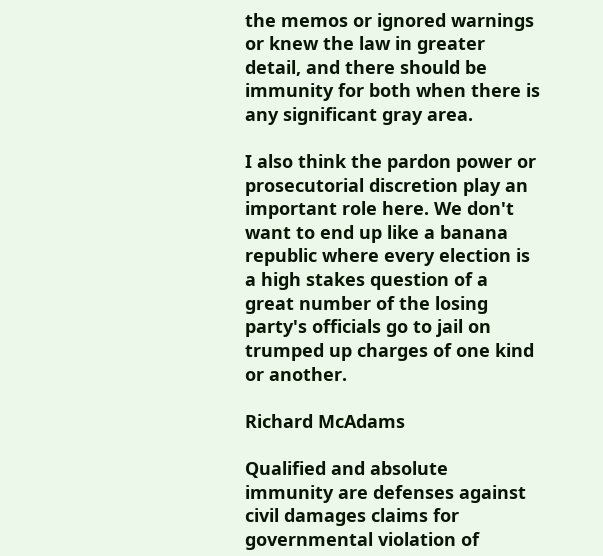the memos or ignored warnings or knew the law in greater detail, and there should be immunity for both when there is any significant gray area.

I also think the pardon power or prosecutorial discretion play an important role here. We don't want to end up like a banana republic where every election is a high stakes question of a great number of the losing party's officials go to jail on trumped up charges of one kind or another.

Richard McAdams

Qualified and absolute immunity are defenses against civil damages claims for governmental violation of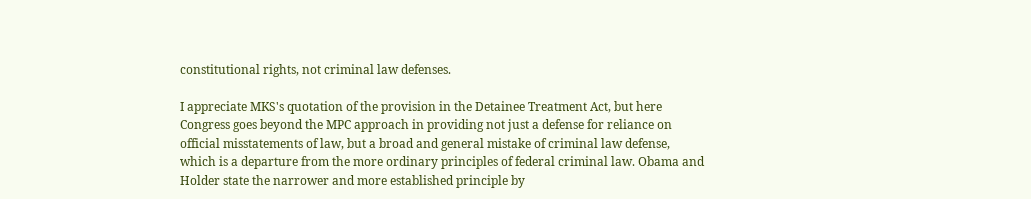constitutional rights, not criminal law defenses.

I appreciate MKS's quotation of the provision in the Detainee Treatment Act, but here Congress goes beyond the MPC approach in providing not just a defense for reliance on official misstatements of law, but a broad and general mistake of criminal law defense, which is a departure from the more ordinary principles of federal criminal law. Obama and Holder state the narrower and more established principle by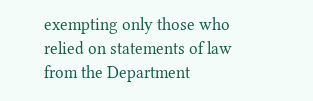exempting only those who relied on statements of law from the Department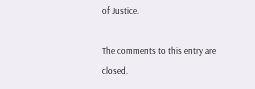of Justice.

The comments to this entry are closed.